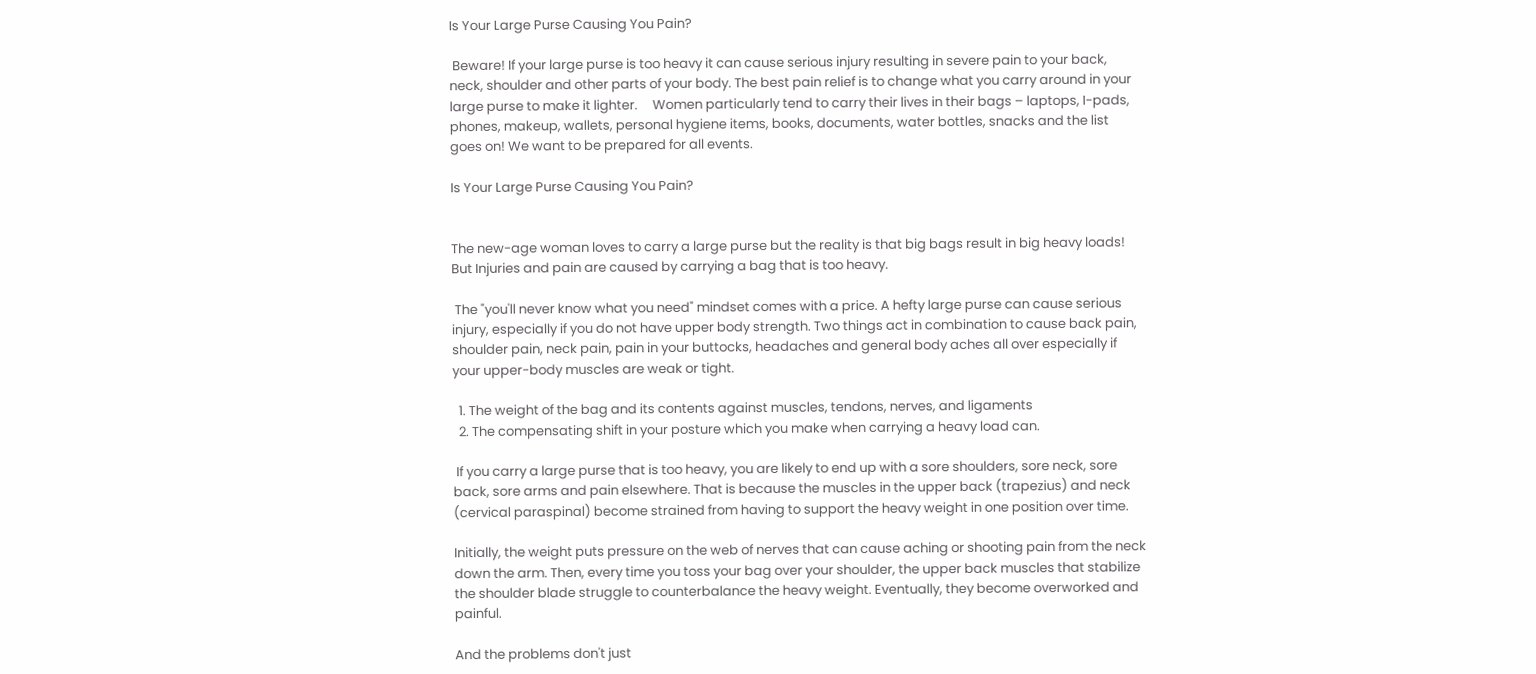Is Your Large Purse Causing You Pain?

 Beware! If your large purse is too heavy it can cause serious injury resulting in severe pain to your back, neck, shoulder and other parts of your body. The best pain relief is to change what you carry around in your large purse to make it lighter.     Women particularly tend to carry their lives in their bags – laptops, I-pads, phones, makeup, wallets, personal hygiene items, books, documents, water bottles, snacks and the list goes on! We want to be prepared for all events.

Is Your Large Purse Causing You Pain?


The new-age woman loves to carry a large purse but the reality is that big bags result in big heavy loads! But Injuries and pain are caused by carrying a bag that is too heavy.

 The "you'll never know what you need" mindset comes with a price. A hefty large purse can cause serious injury, especially if you do not have upper body strength. Two things act in combination to cause back pain, shoulder pain, neck pain, pain in your buttocks, headaches and general body aches all over especially if your upper-body muscles are weak or tight.

  1. The weight of the bag and its contents against muscles, tendons, nerves, and ligaments
  2. The compensating shift in your posture which you make when carrying a heavy load can.

 If you carry a large purse that is too heavy, you are likely to end up with a sore shoulders, sore neck, sore back, sore arms and pain elsewhere. That is because the muscles in the upper back (trapezius) and neck (cervical paraspinal) become strained from having to support the heavy weight in one position over time.

Initially, the weight puts pressure on the web of nerves that can cause aching or shooting pain from the neck down the arm. Then, every time you toss your bag over your shoulder, the upper back muscles that stabilize the shoulder blade struggle to counterbalance the heavy weight. Eventually, they become overworked and painful.

And the problems don't just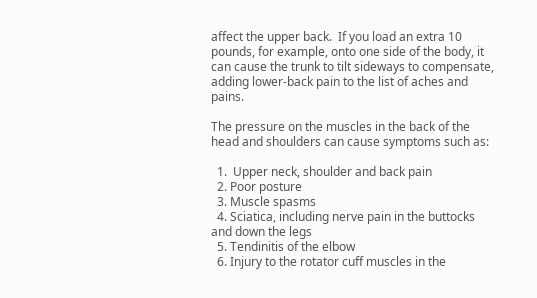affect the upper back.  If you load an extra 10 pounds, for example, onto one side of the body, it can cause the trunk to tilt sideways to compensate, adding lower-back pain to the list of aches and pains.

The pressure on the muscles in the back of the head and shoulders can cause symptoms such as:

  1.  Upper neck, shoulder and back pain
  2. Poor posture
  3. Muscle spasms
  4. Sciatica, including nerve pain in the buttocks and down the legs
  5. Tendinitis of the elbow
  6. Injury to the rotator cuff muscles in the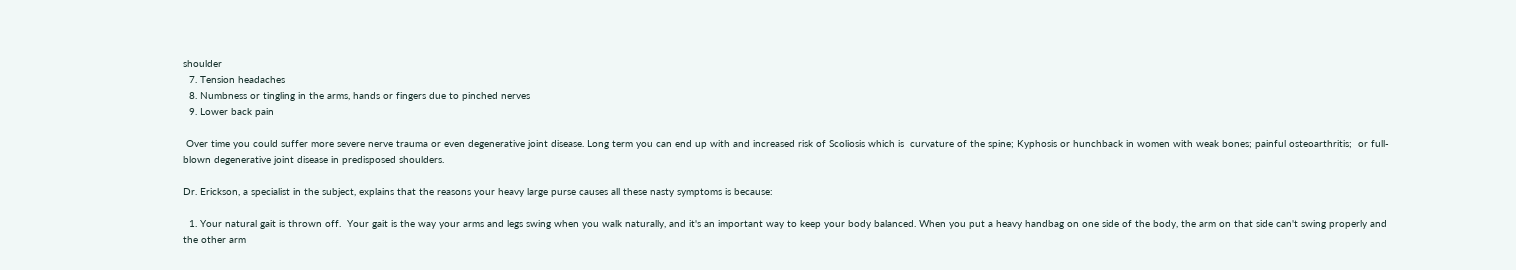shoulder
  7. Tension headaches
  8. Numbness or tingling in the arms, hands or fingers due to pinched nerves
  9. Lower back pain

 Over time you could suffer more severe nerve trauma or even degenerative joint disease. Long term you can end up with and increased risk of Scoliosis which is  curvature of the spine; Kyphosis or hunchback in women with weak bones; painful osteoarthritis;  or full-blown degenerative joint disease in predisposed shoulders.

Dr. Erickson, a specialist in the subject, explains that the reasons your heavy large purse causes all these nasty symptoms is because:

  1. Your natural gait is thrown off.  Your gait is the way your arms and legs swing when you walk naturally, and it's an important way to keep your body balanced. When you put a heavy handbag on one side of the body, the arm on that side can't swing properly and the other arm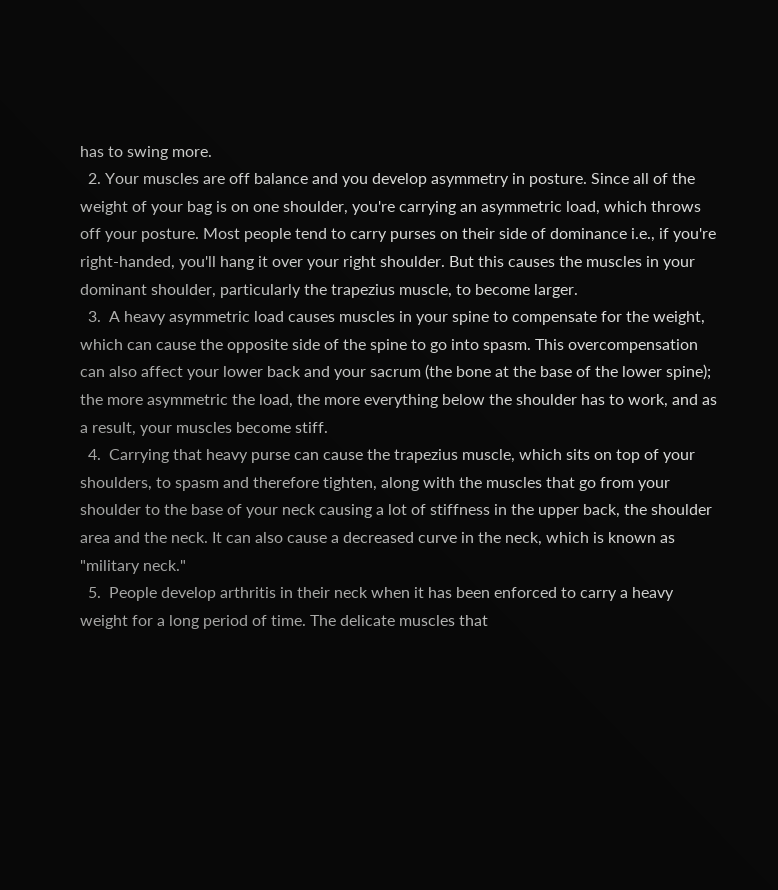has to swing more.
  2. Your muscles are off balance and you develop asymmetry in posture. Since all of the weight of your bag is on one shoulder, you're carrying an asymmetric load, which throws off your posture. Most people tend to carry purses on their side of dominance i.e., if you're right-handed, you'll hang it over your right shoulder. But this causes the muscles in your dominant shoulder, particularly the trapezius muscle, to become larger.
  3.  A heavy asymmetric load causes muscles in your spine to compensate for the weight, which can cause the opposite side of the spine to go into spasm. This overcompensation can also affect your lower back and your sacrum (the bone at the base of the lower spine); the more asymmetric the load, the more everything below the shoulder has to work, and as a result, your muscles become stiff.
  4.  Carrying that heavy purse can cause the trapezius muscle, which sits on top of your shoulders, to spasm and therefore tighten, along with the muscles that go from your shoulder to the base of your neck causing a lot of stiffness in the upper back, the shoulder area and the neck. It can also cause a decreased curve in the neck, which is known as "military neck."
  5.  People develop arthritis in their neck when it has been enforced to carry a heavy weight for a long period of time. The delicate muscles that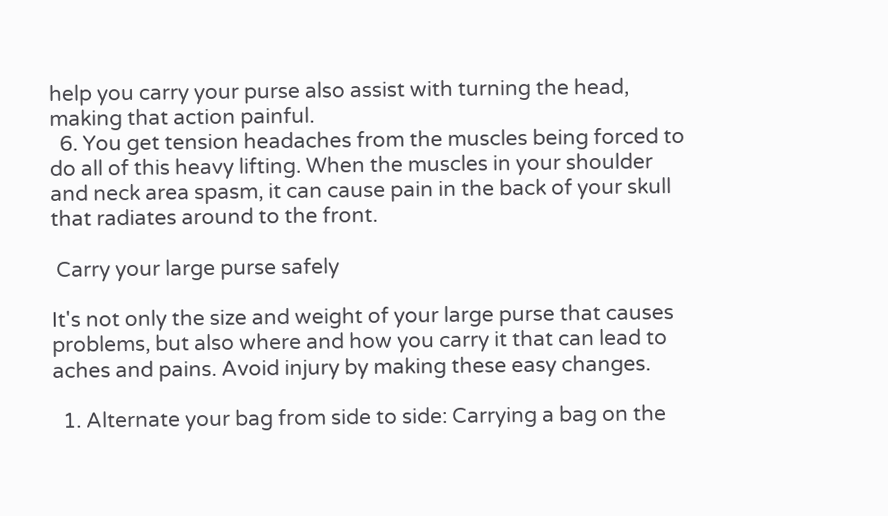help you carry your purse also assist with turning the head, making that action painful.
  6. You get tension headaches from the muscles being forced to do all of this heavy lifting. When the muscles in your shoulder and neck area spasm, it can cause pain in the back of your skull that radiates around to the front.

 Carry your large purse safely

It's not only the size and weight of your large purse that causes problems, but also where and how you carry it that can lead to aches and pains. Avoid injury by making these easy changes.

  1. Alternate your bag from side to side: Carrying a bag on the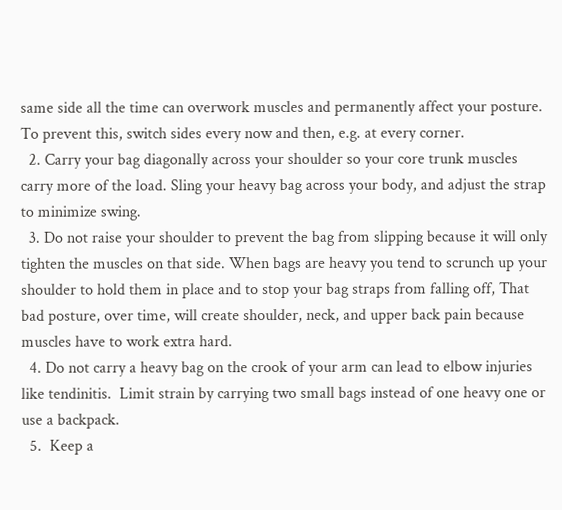same side all the time can overwork muscles and permanently affect your posture. To prevent this, switch sides every now and then, e.g. at every corner.
  2. Carry your bag diagonally across your shoulder so your core trunk muscles carry more of the load. Sling your heavy bag across your body, and adjust the strap to minimize swing.
  3. Do not raise your shoulder to prevent the bag from slipping because it will only tighten the muscles on that side. When bags are heavy you tend to scrunch up your shoulder to hold them in place and to stop your bag straps from falling off, That bad posture, over time, will create shoulder, neck, and upper back pain because muscles have to work extra hard.
  4. Do not carry a heavy bag on the crook of your arm can lead to elbow injuries like tendinitis.  Limit strain by carrying two small bags instead of one heavy one or use a backpack.
  5.  Keep a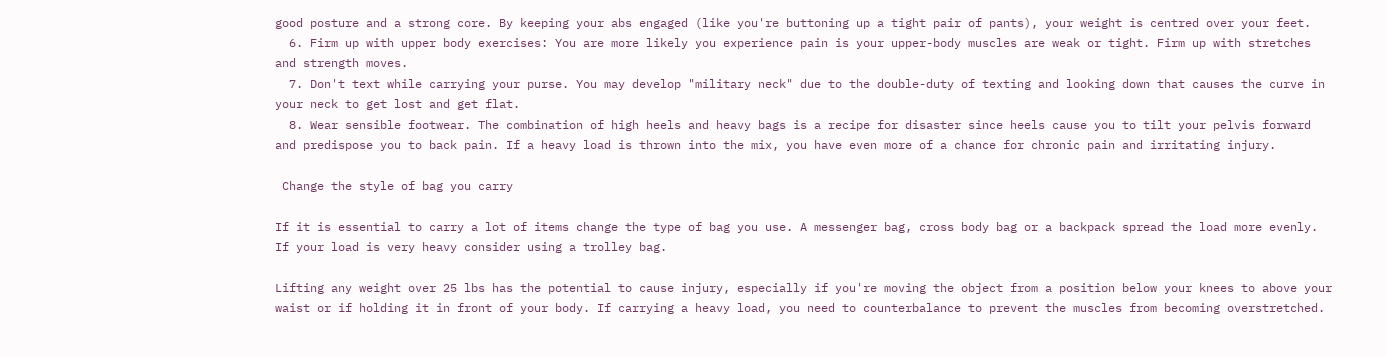good posture and a strong core. By keeping your abs engaged (like you're buttoning up a tight pair of pants), your weight is centred over your feet.
  6. Firm up with upper body exercises: You are more likely you experience pain is your upper-body muscles are weak or tight. Firm up with stretches and strength moves.
  7. Don't text while carrying your purse. You may develop "military neck" due to the double-duty of texting and looking down that causes the curve in your neck to get lost and get flat.
  8. Wear sensible footwear. The combination of high heels and heavy bags is a recipe for disaster since heels cause you to tilt your pelvis forward and predispose you to back pain. If a heavy load is thrown into the mix, you have even more of a chance for chronic pain and irritating injury.

 Change the style of bag you carry

If it is essential to carry a lot of items change the type of bag you use. A messenger bag, cross body bag or a backpack spread the load more evenly. If your load is very heavy consider using a trolley bag.

Lifting any weight over 25 lbs has the potential to cause injury, especially if you're moving the object from a position below your knees to above your waist or if holding it in front of your body. If carrying a heavy load, you need to counterbalance to prevent the muscles from becoming overstretched.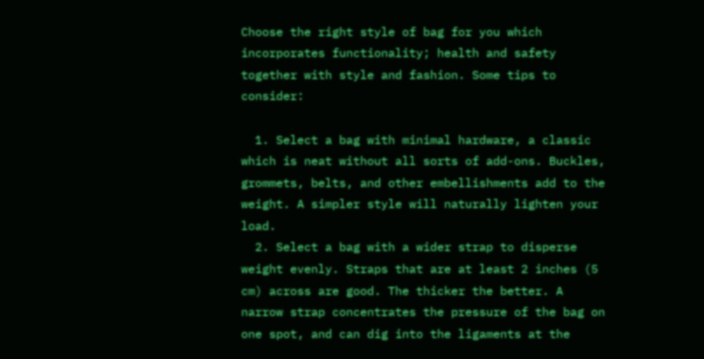Choose the right style of bag for you which incorporates functionality; health and safety together with style and fashion. Some tips to consider:

  1. Select a bag with minimal hardware, a classic which is neat without all sorts of add-ons. Buckles, grommets, belts, and other embellishments add to the weight. A simpler style will naturally lighten your load.
  2. Select a bag with a wider strap to disperse weight evenly. Straps that are at least 2 inches (5 cm) across are good. The thicker the better. A narrow strap concentrates the pressure of the bag on one spot, and can dig into the ligaments at the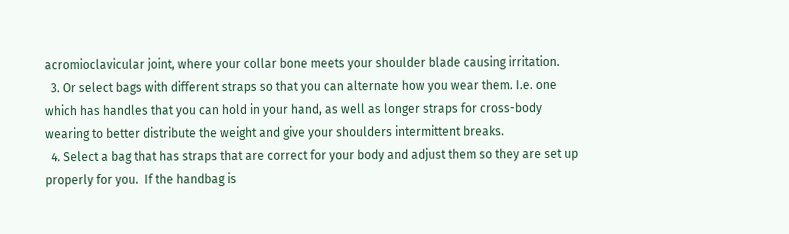acromioclavicular joint, where your collar bone meets your shoulder blade causing irritation.
  3. Or select bags with different straps so that you can alternate how you wear them. I.e. one which has handles that you can hold in your hand, as well as longer straps for cross-body wearing to better distribute the weight and give your shoulders intermittent breaks.
  4. Select a bag that has straps that are correct for your body and adjust them so they are set up properly for you.  If the handbag is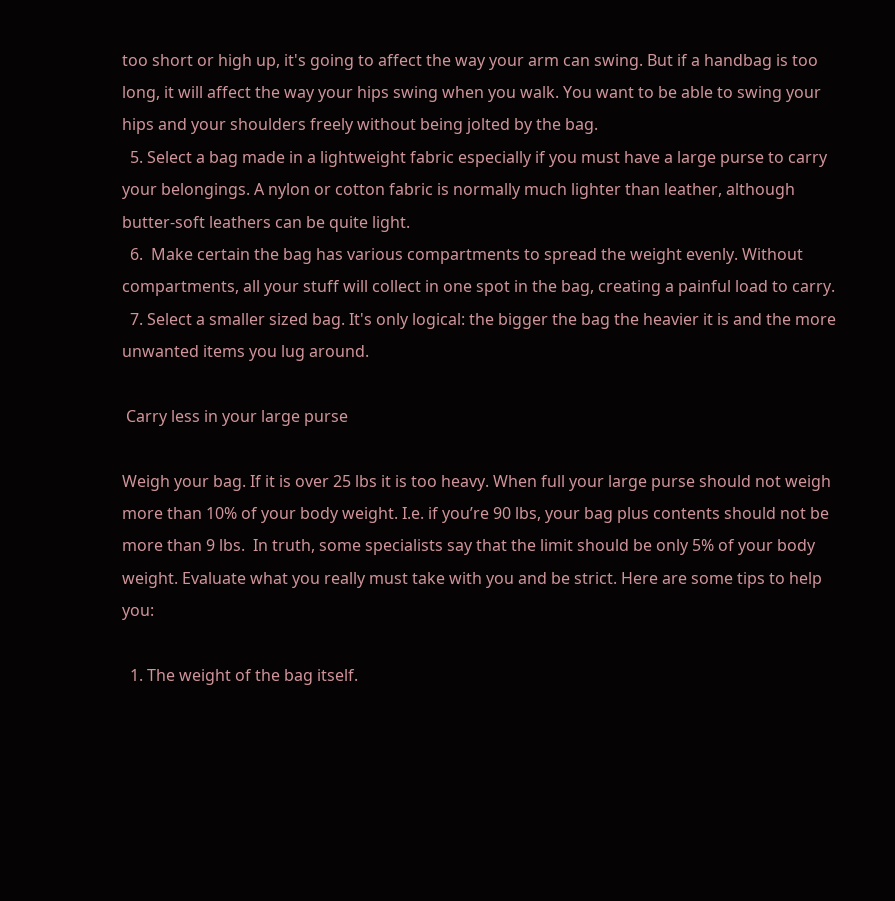too short or high up, it's going to affect the way your arm can swing. But if a handbag is too long, it will affect the way your hips swing when you walk. You want to be able to swing your hips and your shoulders freely without being jolted by the bag.
  5. Select a bag made in a lightweight fabric especially if you must have a large purse to carry your belongings. A nylon or cotton fabric is normally much lighter than leather, although butter-soft leathers can be quite light.
  6.  Make certain the bag has various compartments to spread the weight evenly. Without compartments, all your stuff will collect in one spot in the bag, creating a painful load to carry.
  7. Select a smaller sized bag. It's only logical: the bigger the bag the heavier it is and the more unwanted items you lug around.

 Carry less in your large purse

Weigh your bag. If it is over 25 lbs it is too heavy. When full your large purse should not weigh more than 10% of your body weight. I.e. if you’re 90 lbs, your bag plus contents should not be more than 9 lbs.  In truth, some specialists say that the limit should be only 5% of your body weight. Evaluate what you really must take with you and be strict. Here are some tips to help you:

  1. The weight of the bag itself.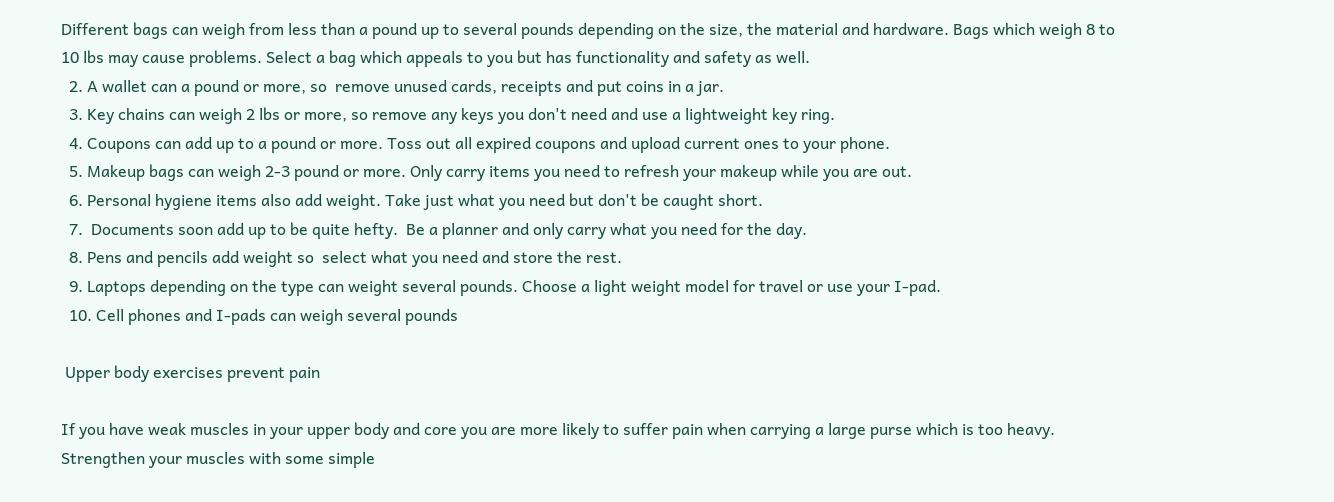Different bags can weigh from less than a pound up to several pounds depending on the size, the material and hardware. Bags which weigh 8 to 10 lbs may cause problems. Select a bag which appeals to you but has functionality and safety as well.
  2. A wallet can a pound or more, so  remove unused cards, receipts and put coins in a jar.
  3. Key chains can weigh 2 lbs or more, so remove any keys you don't need and use a lightweight key ring.
  4. Coupons can add up to a pound or more. Toss out all expired coupons and upload current ones to your phone.
  5. Makeup bags can weigh 2-3 pound or more. Only carry items you need to refresh your makeup while you are out.
  6. Personal hygiene items also add weight. Take just what you need but don't be caught short.
  7.  Documents soon add up to be quite hefty.  Be a planner and only carry what you need for the day.
  8. Pens and pencils add weight so  select what you need and store the rest.
  9. Laptops depending on the type can weight several pounds. Choose a light weight model for travel or use your I-pad.
  10. Cell phones and I-pads can weigh several pounds

 Upper body exercises prevent pain

If you have weak muscles in your upper body and core you are more likely to suffer pain when carrying a large purse which is too heavy. Strengthen your muscles with some simple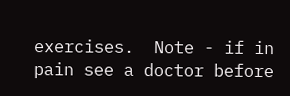exercises.  Note - if in pain see a doctor before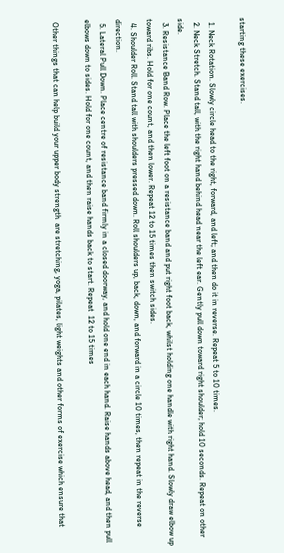starting these exercises.

  1. Neck Rotation. Slowly circle head to the right, forward, and left; and then do it in reverse. Repeat 5 to 10 times.
  2. Neck Stretch. Stand tall, with the right hand behind head near the left ear. Gently pull down toward right shoulder; hold 10 seconds. Repeat on other side.
  3. Resistance Band Row. Place the left foot on a resistance band and put right foot back, whilst holding one handle with right hand. Slowly draw elbow up toward ribs. Hold for one count, and then lower. Repeat 12 to 15 times then switch sides.
  4. Shoulder Roll. Stand tall with shoulders pressed down. Roll shoulders up, back, down, and forward in a circle 10 times, then repeat in the reverse direction.
  5. Lateral Pull Down. Place centre of resistance band firmly in a closed doorway, and hold one end in each hand. Raise hands above head, and then pull elbows down to sides. Hold for one count, and then raise hands back to start. Repeat  12 to 15 times

 Other things that can help build your upper body strength  are stretching, yoga, pilates, light weights and other forms of exercise which ensure that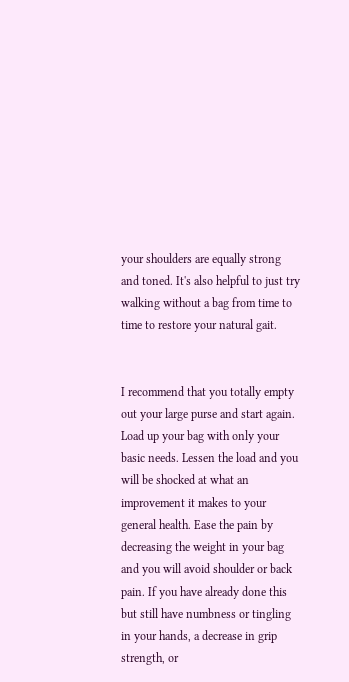your shoulders are equally strong and toned. It's also helpful to just try walking without a bag from time to time to restore your natural gait.


I recommend that you totally empty out your large purse and start again. Load up your bag with only your basic needs. Lessen the load and you will be shocked at what an improvement it makes to your general health. Ease the pain by decreasing the weight in your bag and you will avoid shoulder or back pain. If you have already done this but still have numbness or tingling in your hands, a decrease in grip strength, or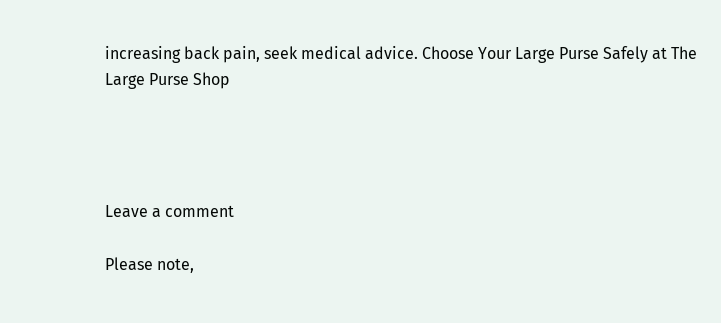increasing back pain, seek medical advice. Choose Your Large Purse Safely at The Large Purse Shop




Leave a comment

Please note,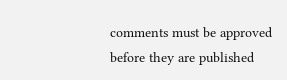comments must be approved before they are published